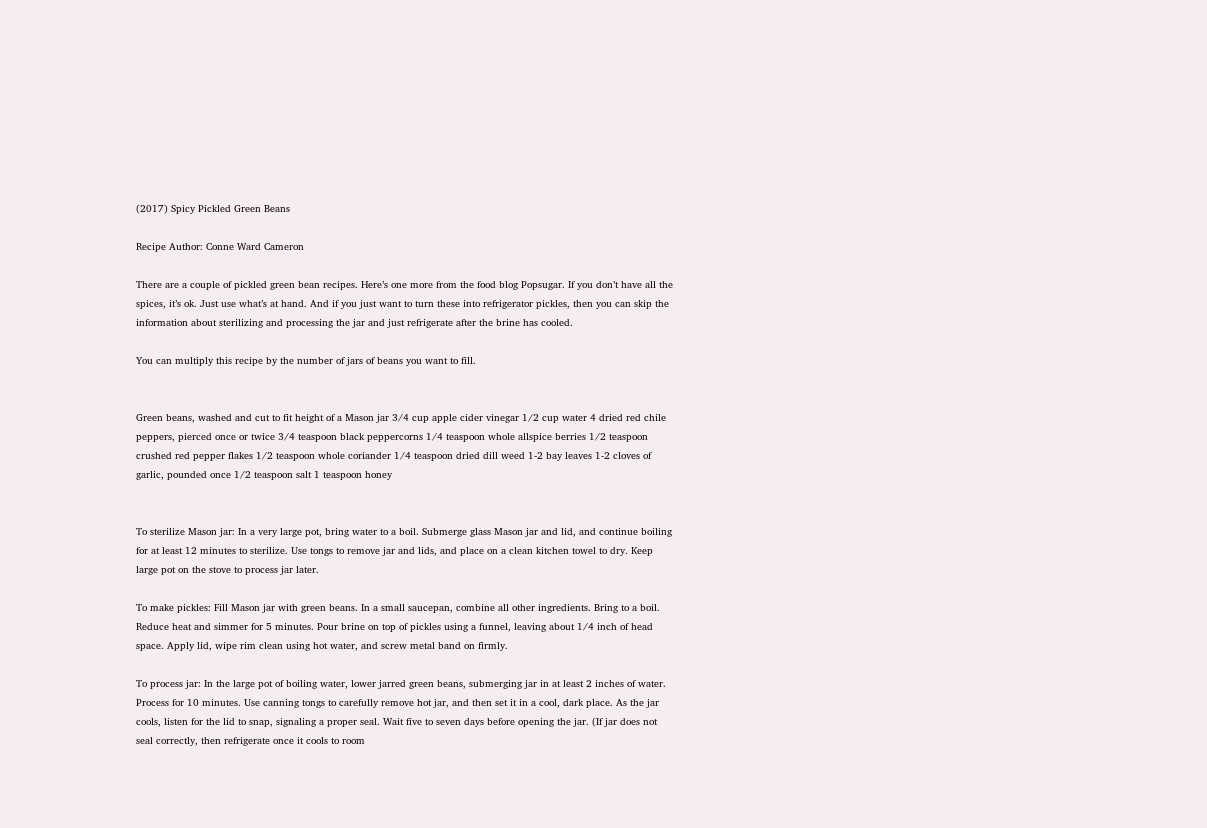(2017) Spicy Pickled Green Beans

Recipe Author: Conne Ward Cameron

There are a couple of pickled green bean recipes. Here’s one more from the food blog Popsugar. If you don’t have all the spices, it’s ok. Just use what’s at hand. And if you just want to turn these into refrigerator pickles, then you can skip the information about sterilizing and processing the jar and just refrigerate after the brine has cooled.

You can multiply this recipe by the number of jars of beans you want to fill.


Green beans, washed and cut to fit height of a Mason jar 3/4 cup apple cider vinegar 1/2 cup water 4 dried red chile peppers, pierced once or twice 3/4 teaspoon black peppercorns 1/4 teaspoon whole allspice berries 1/2 teaspoon crushed red pepper flakes 1/2 teaspoon whole coriander 1/4 teaspoon dried dill weed 1-2 bay leaves 1-2 cloves of garlic, pounded once 1/2 teaspoon salt 1 teaspoon honey


To sterilize Mason jar: In a very large pot, bring water to a boil. Submerge glass Mason jar and lid, and continue boiling for at least 12 minutes to sterilize. Use tongs to remove jar and lids, and place on a clean kitchen towel to dry. Keep large pot on the stove to process jar later.

To make pickles: Fill Mason jar with green beans. In a small saucepan, combine all other ingredients. Bring to a boil. Reduce heat and simmer for 5 minutes. Pour brine on top of pickles using a funnel, leaving about 1/4 inch of head space. Apply lid, wipe rim clean using hot water, and screw metal band on firmly.

To process jar: In the large pot of boiling water, lower jarred green beans, submerging jar in at least 2 inches of water. Process for 10 minutes. Use canning tongs to carefully remove hot jar, and then set it in a cool, dark place. As the jar cools, listen for the lid to snap, signaling a proper seal. Wait five to seven days before opening the jar. (If jar does not seal correctly, then refrigerate once it cools to room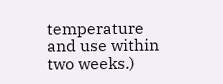temperature and use within two weeks.)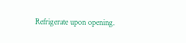Refrigerate upon opening.